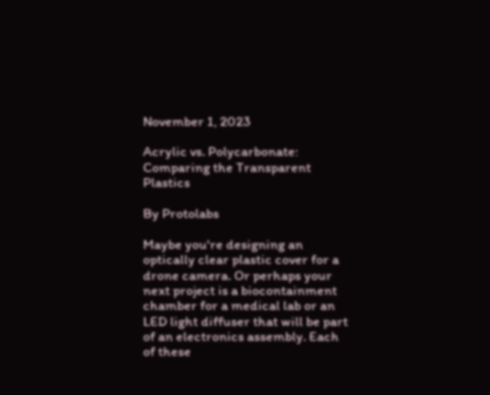November 1, 2023

Acrylic vs. Polycarbonate: Comparing the Transparent Plastics

By Protolabs

Maybe you're designing an optically clear plastic cover for a drone camera. Or perhaps your next project is a biocontainment chamber for a medical lab or an LED light diffuser that will be part of an electronics assembly. Each of these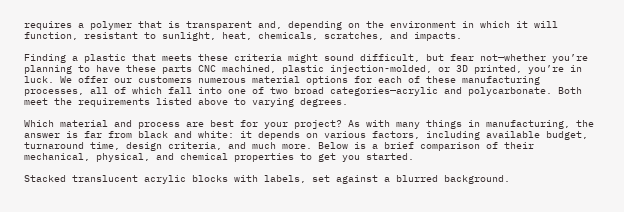requires a polymer that is transparent and, depending on the environment in which it will function, resistant to sunlight, heat, chemicals, scratches, and impacts.

Finding a plastic that meets these criteria might sound difficult, but fear not—whether you’re planning to have these parts CNC machined, plastic injection-molded, or 3D printed, you’re in luck. We offer our customers numerous material options for each of these manufacturing processes, all of which fall into one of two broad categories—acrylic and polycarbonate. Both meet the requirements listed above to varying degrees.

Which material and process are best for your project? As with many things in manufacturing, the answer is far from black and white: it depends on various factors, including available budget, turnaround time, design criteria, and much more. Below is a brief comparison of their mechanical, physical, and chemical properties to get you started.

Stacked translucent acrylic blocks with labels, set against a blurred background.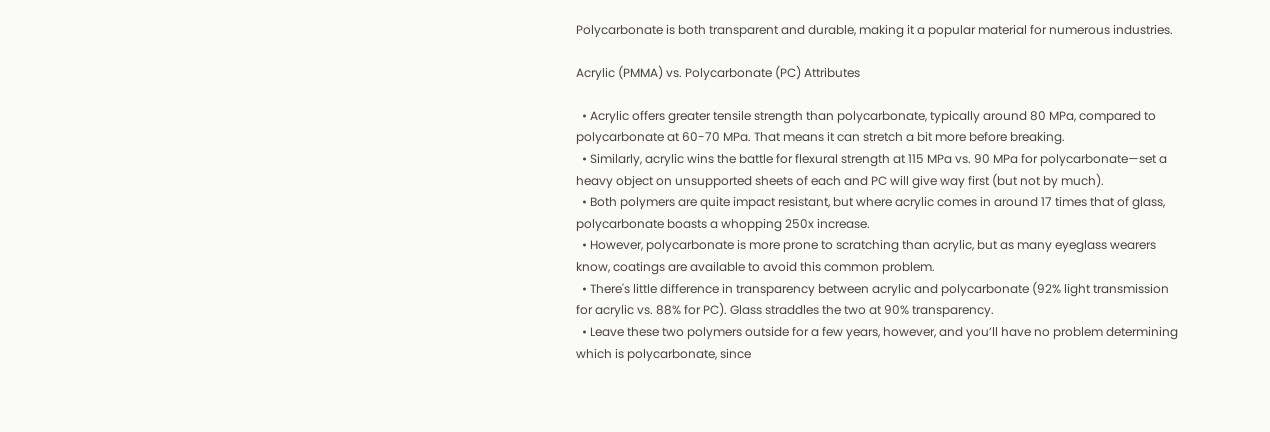Polycarbonate is both transparent and durable, making it a popular material for numerous industries.

Acrylic (PMMA) vs. Polycarbonate (PC) Attributes

  • Acrylic offers greater tensile strength than polycarbonate, typically around 80 MPa, compared to polycarbonate at 60-70 MPa. That means it can stretch a bit more before breaking.
  • Similarly, acrylic wins the battle for flexural strength at 115 MPa vs. 90 MPa for polycarbonate—set a heavy object on unsupported sheets of each and PC will give way first (but not by much).
  • Both polymers are quite impact resistant, but where acrylic comes in around 17 times that of glass, polycarbonate boasts a whopping 250x increase.
  • However, polycarbonate is more prone to scratching than acrylic, but as many eyeglass wearers know, coatings are available to avoid this common problem.
  • There's little difference in transparency between acrylic and polycarbonate (92% light transmission for acrylic vs. 88% for PC). Glass straddles the two at 90% transparency.
  • Leave these two polymers outside for a few years, however, and you’ll have no problem determining which is polycarbonate, since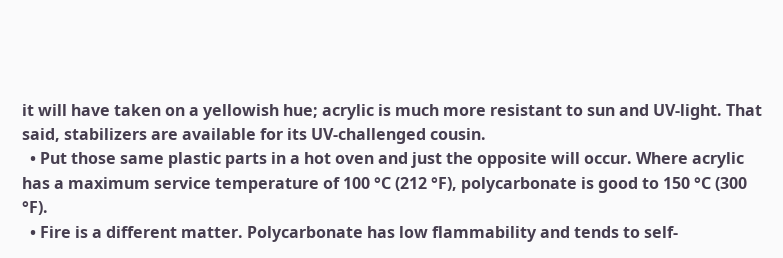it will have taken on a yellowish hue; acrylic is much more resistant to sun and UV-light. That said, stabilizers are available for its UV-challenged cousin.
  • Put those same plastic parts in a hot oven and just the opposite will occur. Where acrylic has a maximum service temperature of 100 °C (212 °F), polycarbonate is good to 150 °C (300 °F).
  • Fire is a different matter. Polycarbonate has low flammability and tends to self-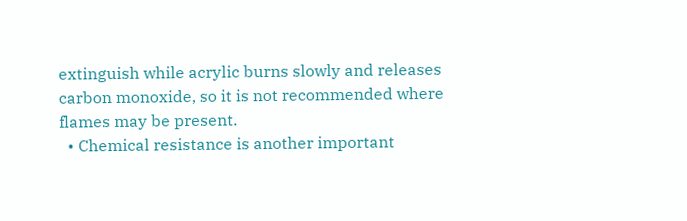extinguish while acrylic burns slowly and releases carbon monoxide, so it is not recommended where flames may be present.
  • Chemical resistance is another important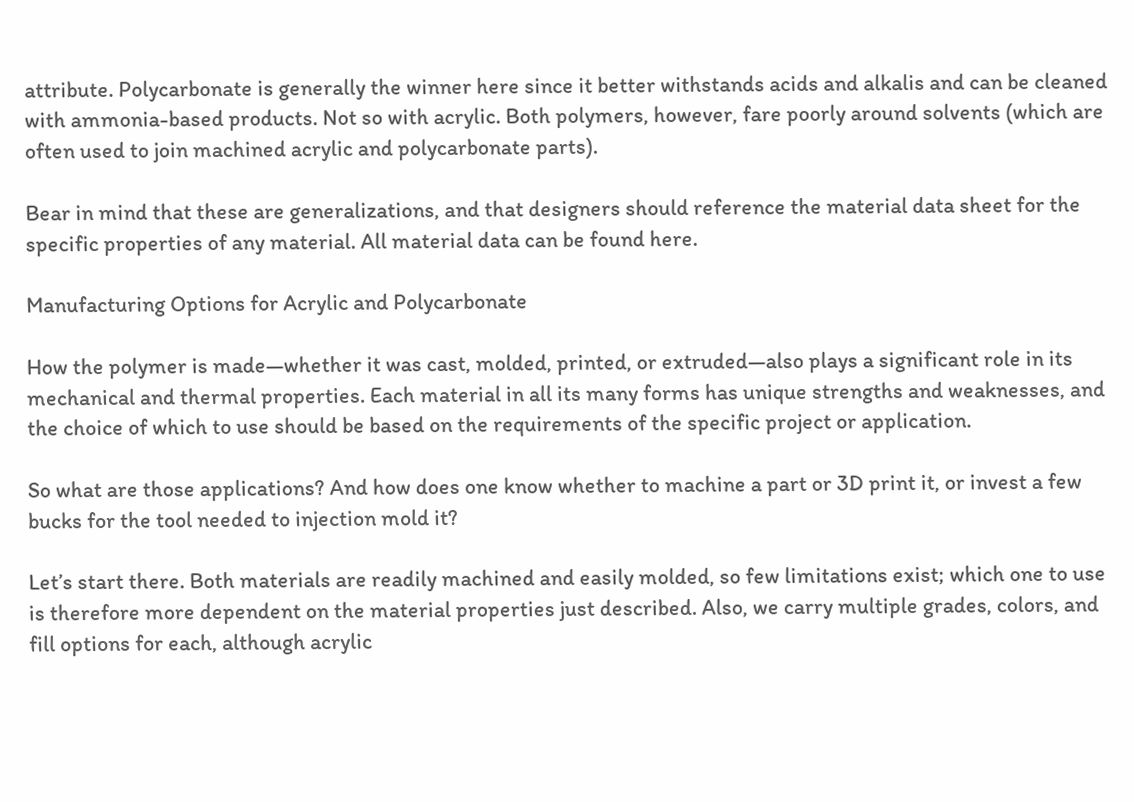attribute. Polycarbonate is generally the winner here since it better withstands acids and alkalis and can be cleaned with ammonia-based products. Not so with acrylic. Both polymers, however, fare poorly around solvents (which are often used to join machined acrylic and polycarbonate parts).

Bear in mind that these are generalizations, and that designers should reference the material data sheet for the specific properties of any material. All material data can be found here.

Manufacturing Options for Acrylic and Polycarbonate

How the polymer is made—whether it was cast, molded, printed, or extruded—also plays a significant role in its mechanical and thermal properties. Each material in all its many forms has unique strengths and weaknesses, and the choice of which to use should be based on the requirements of the specific project or application.

So what are those applications? And how does one know whether to machine a part or 3D print it, or invest a few bucks for the tool needed to injection mold it?

Let’s start there. Both materials are readily machined and easily molded, so few limitations exist; which one to use is therefore more dependent on the material properties just described. Also, we carry multiple grades, colors, and fill options for each, although acrylic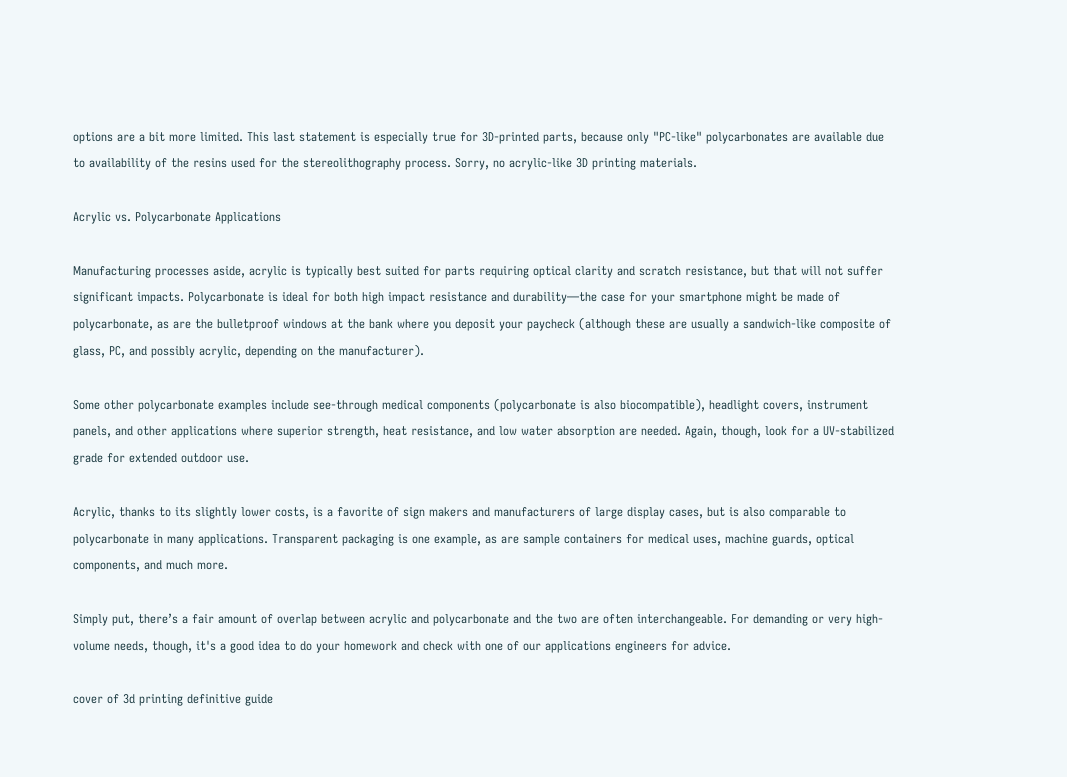options are a bit more limited. This last statement is especially true for 3D-printed parts, because only "PC-like" polycarbonates are available due to availability of the resins used for the stereolithography process. Sorry, no acrylic-like 3D printing materials.

Acrylic vs. Polycarbonate Applications

Manufacturing processes aside, acrylic is typically best suited for parts requiring optical clarity and scratch resistance, but that will not suffer significant impacts. Polycarbonate is ideal for both high impact resistance and durability—the case for your smartphone might be made of polycarbonate, as are the bulletproof windows at the bank where you deposit your paycheck (although these are usually a sandwich-like composite of glass, PC, and possibly acrylic, depending on the manufacturer).

Some other polycarbonate examples include see-through medical components (polycarbonate is also biocompatible), headlight covers, instrument panels, and other applications where superior strength, heat resistance, and low water absorption are needed. Again, though, look for a UV-stabilized grade for extended outdoor use.

Acrylic, thanks to its slightly lower costs, is a favorite of sign makers and manufacturers of large display cases, but is also comparable to polycarbonate in many applications. Transparent packaging is one example, as are sample containers for medical uses, machine guards, optical components, and much more.

Simply put, there’s a fair amount of overlap between acrylic and polycarbonate and the two are often interchangeable. For demanding or very high-volume needs, though, it's a good idea to do your homework and check with one of our applications engineers for advice.

cover of 3d printing definitive guide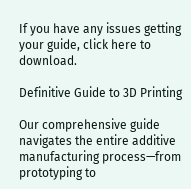If you have any issues getting your guide, click here to download.

Definitive Guide to 3D Printing

Our comprehensive guide navigates the entire additive manufacturing process—from prototyping to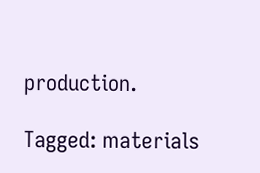production.

Tagged: materials